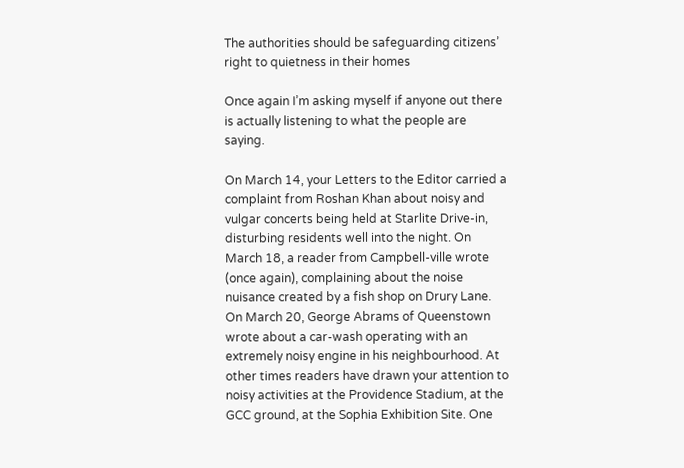The authorities should be safeguarding citizens’ right to quietness in their homes

Once again I’m asking myself if anyone out there is actually listening to what the people are saying.

On March 14, your Letters to the Editor carried a complaint from Roshan Khan about noisy and vulgar concerts being held at Starlite Drive-in, disturbing residents well into the night. On March 18, a reader from Campbell-ville wrote (once again), complaining about the noise nuisance created by a fish shop on Drury Lane. On March 20, George Abrams of Queenstown wrote about a car-wash operating with an extremely noisy engine in his neighbourhood. At other times readers have drawn your attention to noisy activities at the Providence Stadium, at the GCC ground, at the Sophia Exhibition Site. One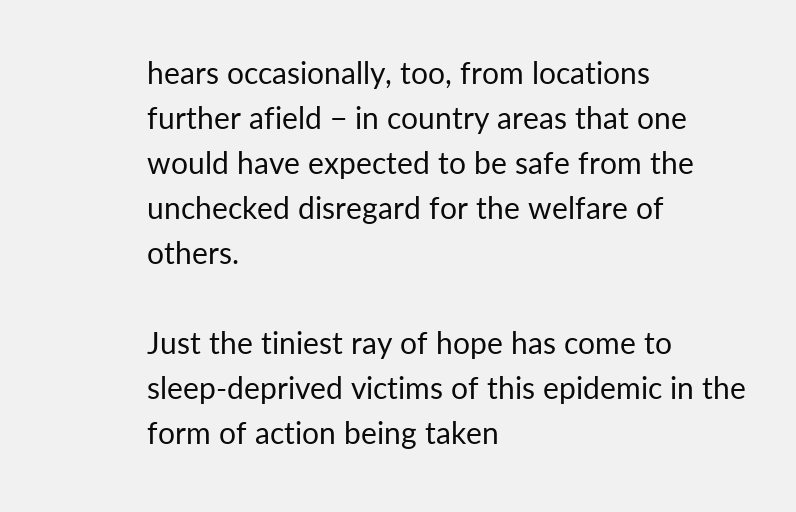hears occasionally, too, from locations further afield − in country areas that one would have expected to be safe from the unchecked disregard for the welfare of others.

Just the tiniest ray of hope has come to sleep-deprived victims of this epidemic in the form of action being taken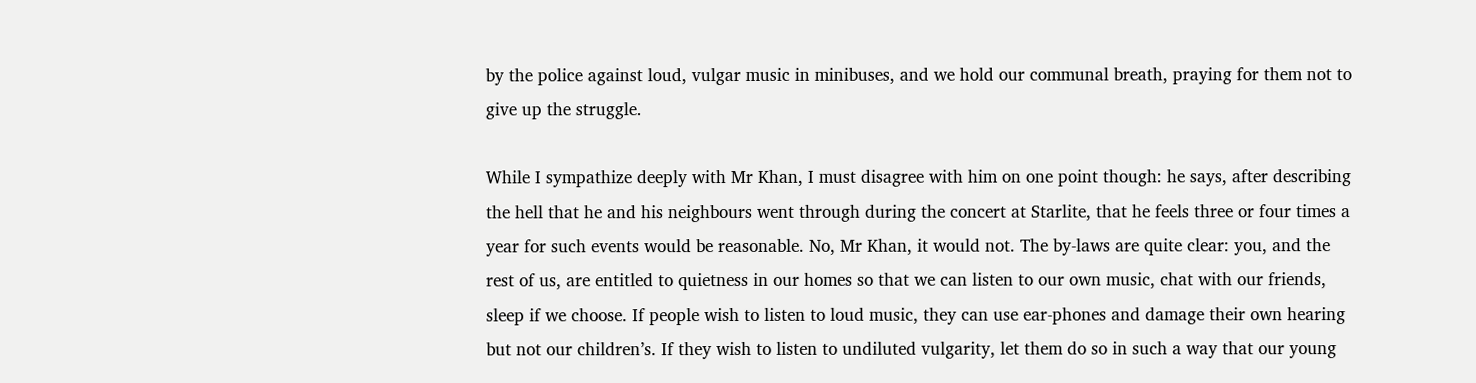by the police against loud, vulgar music in minibuses, and we hold our communal breath, praying for them not to give up the struggle.

While I sympathize deeply with Mr Khan, I must disagree with him on one point though: he says, after describing the hell that he and his neighbours went through during the concert at Starlite, that he feels three or four times a year for such events would be reasonable. No, Mr Khan, it would not. The by-laws are quite clear: you, and the rest of us, are entitled to quietness in our homes so that we can listen to our own music, chat with our friends, sleep if we choose. If people wish to listen to loud music, they can use ear-phones and damage their own hearing but not our children’s. If they wish to listen to undiluted vulgarity, let them do so in such a way that our young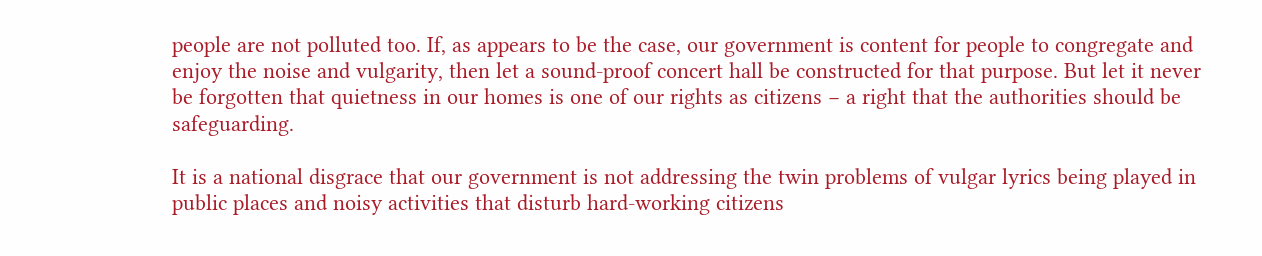people are not polluted too. If, as appears to be the case, our government is content for people to congregate and enjoy the noise and vulgarity, then let a sound-proof concert hall be constructed for that purpose. But let it never be forgotten that quietness in our homes is one of our rights as citizens − a right that the authorities should be safeguarding.

It is a national disgrace that our government is not addressing the twin problems of vulgar lyrics being played in public places and noisy activities that disturb hard-working citizens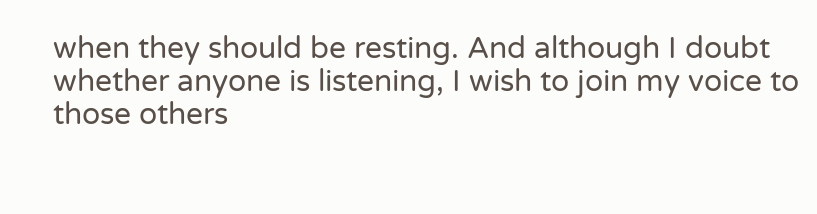when they should be resting. And although I doubt whether anyone is listening, I wish to join my voice to those others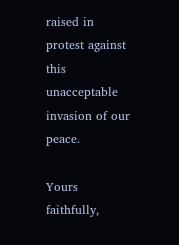raised in protest against this unacceptable invasion of our peace.

Yours faithfully,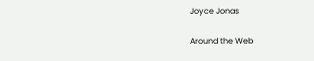Joyce Jonas

Around the Web